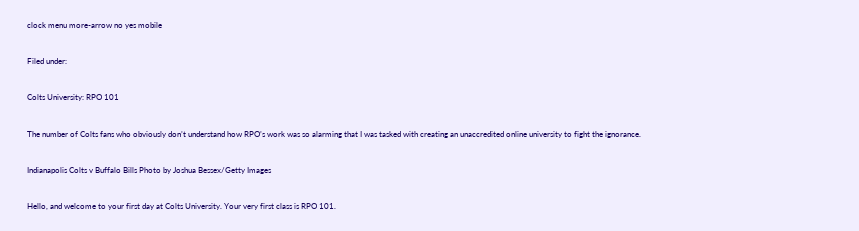clock menu more-arrow no yes mobile

Filed under:

Colts University: RPO 101

The number of Colts fans who obviously don’t understand how RPO’s work was so alarming that I was tasked with creating an unaccredited online university to fight the ignorance.

Indianapolis Colts v Buffalo Bills Photo by Joshua Bessex/Getty Images

Hello, and welcome to your first day at Colts University. Your very first class is RPO 101.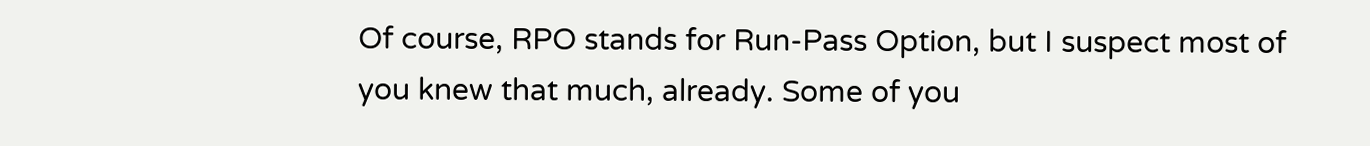Of course, RPO stands for Run-Pass Option, but I suspect most of you knew that much, already. Some of you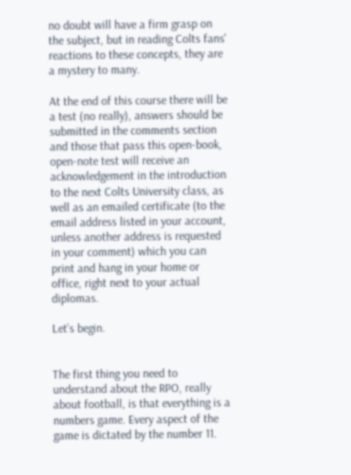no doubt will have a firm grasp on the subject, but in reading Colts fans' reactions to these concepts, they are a mystery to many.

At the end of this course there will be a test (no really), answers should be submitted in the comments section and those that pass this open-book, open-note test will receive an acknowledgement in the introduction to the next Colts University class, as well as an emailed certificate (to the email address listed in your account, unless another address is requested in your comment) which you can print and hang in your home or office, right next to your actual diplomas.

Let’s begin.


The first thing you need to understand about the RPO, really about football, is that everything is a numbers game. Every aspect of the game is dictated by the number 11.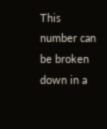This number can be broken down in a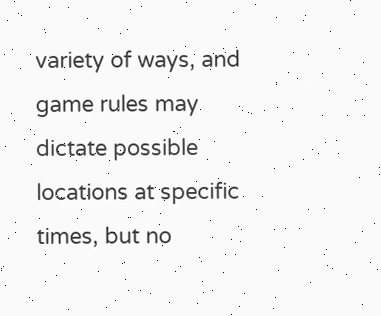variety of ways, and game rules may dictate possible locations at specific times, but no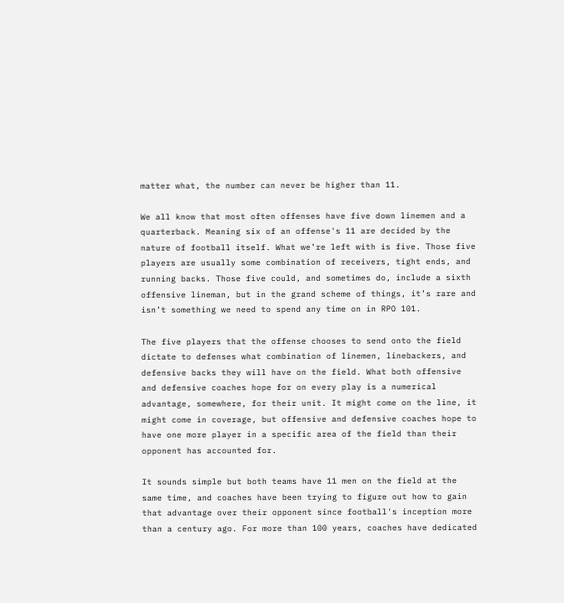matter what, the number can never be higher than 11.

We all know that most often offenses have five down linemen and a quarterback. Meaning six of an offense's 11 are decided by the nature of football itself. What we’re left with is five. Those five players are usually some combination of receivers, tight ends, and running backs. Those five could, and sometimes do, include a sixth offensive lineman, but in the grand scheme of things, it’s rare and isn’t something we need to spend any time on in RPO 101.

The five players that the offense chooses to send onto the field dictate to defenses what combination of linemen, linebackers, and defensive backs they will have on the field. What both offensive and defensive coaches hope for on every play is a numerical advantage, somewhere, for their unit. It might come on the line, it might come in coverage, but offensive and defensive coaches hope to have one more player in a specific area of the field than their opponent has accounted for.

It sounds simple but both teams have 11 men on the field at the same time, and coaches have been trying to figure out how to gain that advantage over their opponent since football's inception more than a century ago. For more than 100 years, coaches have dedicated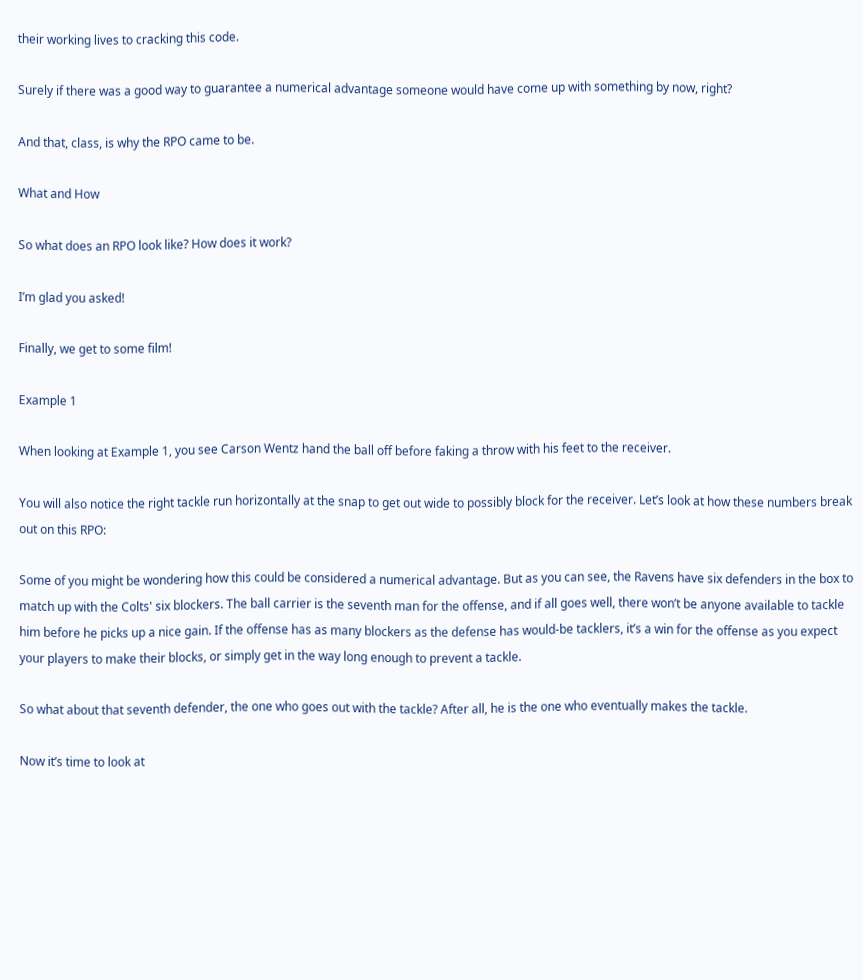their working lives to cracking this code.

Surely if there was a good way to guarantee a numerical advantage someone would have come up with something by now, right?

And that, class, is why the RPO came to be.

What and How

So what does an RPO look like? How does it work?

I’m glad you asked!

Finally, we get to some film!

Example 1

When looking at Example 1, you see Carson Wentz hand the ball off before faking a throw with his feet to the receiver.

You will also notice the right tackle run horizontally at the snap to get out wide to possibly block for the receiver. Let’s look at how these numbers break out on this RPO:

Some of you might be wondering how this could be considered a numerical advantage. But as you can see, the Ravens have six defenders in the box to match up with the Colts' six blockers. The ball carrier is the seventh man for the offense, and if all goes well, there won’t be anyone available to tackle him before he picks up a nice gain. If the offense has as many blockers as the defense has would-be tacklers, it’s a win for the offense as you expect your players to make their blocks, or simply get in the way long enough to prevent a tackle.

So what about that seventh defender, the one who goes out with the tackle? After all, he is the one who eventually makes the tackle.

Now it’s time to look at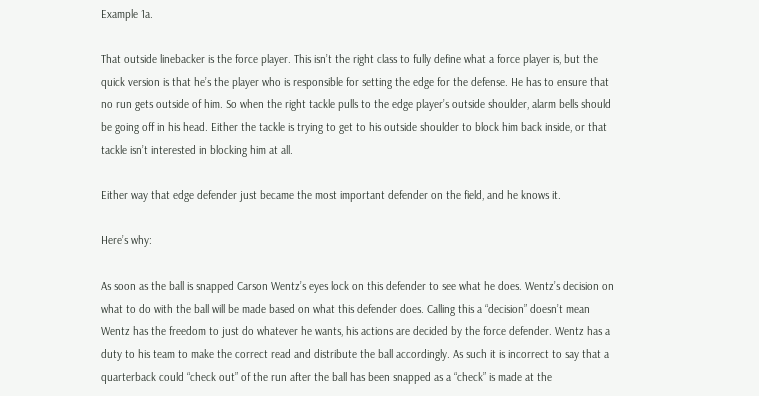Example 1a.

That outside linebacker is the force player. This isn’t the right class to fully define what a force player is, but the quick version is that he’s the player who is responsible for setting the edge for the defense. He has to ensure that no run gets outside of him. So when the right tackle pulls to the edge player’s outside shoulder, alarm bells should be going off in his head. Either the tackle is trying to get to his outside shoulder to block him back inside, or that tackle isn’t interested in blocking him at all.

Either way that edge defender just became the most important defender on the field, and he knows it.

Here’s why:

As soon as the ball is snapped Carson Wentz’s eyes lock on this defender to see what he does. Wentz’s decision on what to do with the ball will be made based on what this defender does. Calling this a “decision” doesn’t mean Wentz has the freedom to just do whatever he wants, his actions are decided by the force defender. Wentz has a duty to his team to make the correct read and distribute the ball accordingly. As such it is incorrect to say that a quarterback could “check out” of the run after the ball has been snapped as a “check” is made at the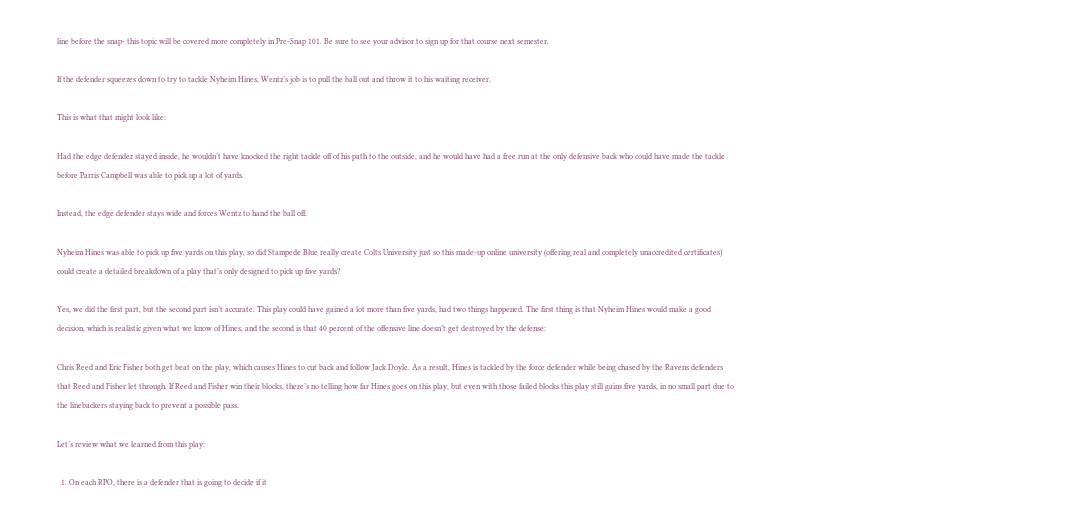line before the snap- this topic will be covered more completely in Pre-Snap 101. Be sure to see your advisor to sign up for that course next semester.

If the defender squeezes down to try to tackle Nyheim Hines, Wentz’s job is to pull the ball out and throw it to his waiting receiver.

This is what that might look like:

Had the edge defender stayed inside, he wouldn’t have knocked the right tackle off of his path to the outside, and he would have had a free run at the only defensive back who could have made the tackle before Parris Campbell was able to pick up a lot of yards.

Instead, the edge defender stays wide and forces Wentz to hand the ball off.

Nyheim Hines was able to pick up five yards on this play, so did Stampede Blue really create Colts University just so this made-up online university (offering real and completely unaccredited certificates) could create a detailed breakdown of a play that’s only designed to pick up five yards?

Yes, we did the first part, but the second part isn’t accurate. This play could have gained a lot more than five yards, had two things happened. The first thing is that Nyheim Hines would make a good decision, which is realistic given what we know of Hines, and the second is that 40 percent of the offensive line doesn’t get destroyed by the defense:

Chris Reed and Eric Fisher both get beat on the play, which causes Hines to cut back and follow Jack Doyle. As a result, Hines is tackled by the force defender while being chased by the Ravens defenders that Reed and Fisher let through. If Reed and Fisher win their blocks, there’s no telling how far Hines goes on this play, but even with those failed blocks this play still gains five yards, in no small part due to the linebackers staying back to prevent a possible pass.

Let’s review what we learned from this play:

  1. On each RPO, there is a defender that is going to decide if it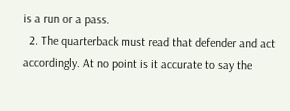is a run or a pass.
  2. The quarterback must read that defender and act accordingly. At no point is it accurate to say the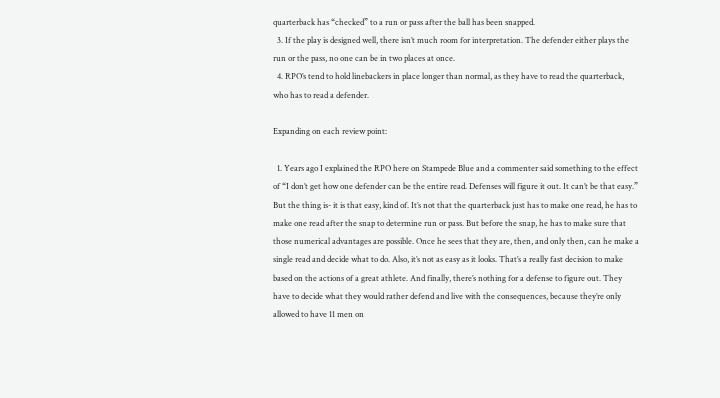quarterback has “checked” to a run or pass after the ball has been snapped.
  3. If the play is designed well, there isn’t much room for interpretation. The defender either plays the run or the pass, no one can be in two places at once.
  4. RPO’s tend to hold linebackers in place longer than normal, as they have to read the quarterback, who has to read a defender.

Expanding on each review point:

  1. Years ago I explained the RPO here on Stampede Blue and a commenter said something to the effect of “I don’t get how one defender can be the entire read. Defenses will figure it out. It can’t be that easy.” But the thing is- it is that easy, kind of. It’s not that the quarterback just has to make one read, he has to make one read after the snap to determine run or pass. But before the snap, he has to make sure that those numerical advantages are possible. Once he sees that they are, then, and only then, can he make a single read and decide what to do. Also, it’s not as easy as it looks. That’s a really fast decision to make based on the actions of a great athlete. And finally, there’s nothing for a defense to figure out. They have to decide what they would rather defend and live with the consequences, because they’re only allowed to have 11 men on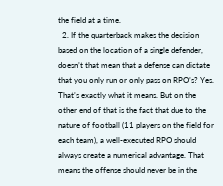the field at a time.
  2. If the quarterback makes the decision based on the location of a single defender, doesn’t that mean that a defense can dictate that you only run or only pass on RPO’s? Yes. That’s exactly what it means. But on the other end of that is the fact that due to the nature of football (11 players on the field for each team), a well-executed RPO should always create a numerical advantage. That means the offense should never be in the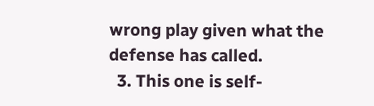wrong play given what the defense has called.
  3. This one is self-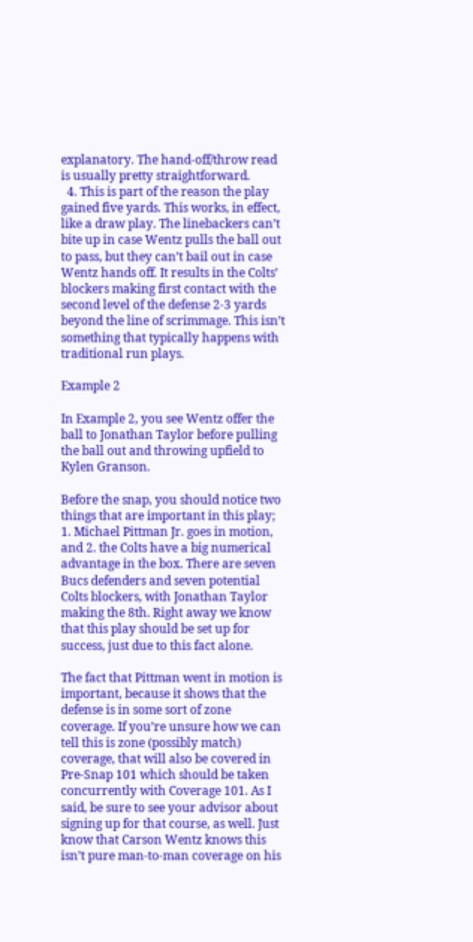explanatory. The hand-off/throw read is usually pretty straightforward.
  4. This is part of the reason the play gained five yards. This works, in effect, like a draw play. The linebackers can’t bite up in case Wentz pulls the ball out to pass, but they can’t bail out in case Wentz hands off. It results in the Colts’ blockers making first contact with the second level of the defense 2-3 yards beyond the line of scrimmage. This isn’t something that typically happens with traditional run plays.

Example 2

In Example 2, you see Wentz offer the ball to Jonathan Taylor before pulling the ball out and throwing upfield to Kylen Granson.

Before the snap, you should notice two things that are important in this play; 1. Michael Pittman Jr. goes in motion, and 2. the Colts have a big numerical advantage in the box. There are seven Bucs defenders and seven potential Colts blockers, with Jonathan Taylor making the 8th. Right away we know that this play should be set up for success, just due to this fact alone.

The fact that Pittman went in motion is important, because it shows that the defense is in some sort of zone coverage. If you’re unsure how we can tell this is zone (possibly match) coverage, that will also be covered in Pre-Snap 101 which should be taken concurrently with Coverage 101. As I said, be sure to see your advisor about signing up for that course, as well. Just know that Carson Wentz knows this isn’t pure man-to-man coverage on his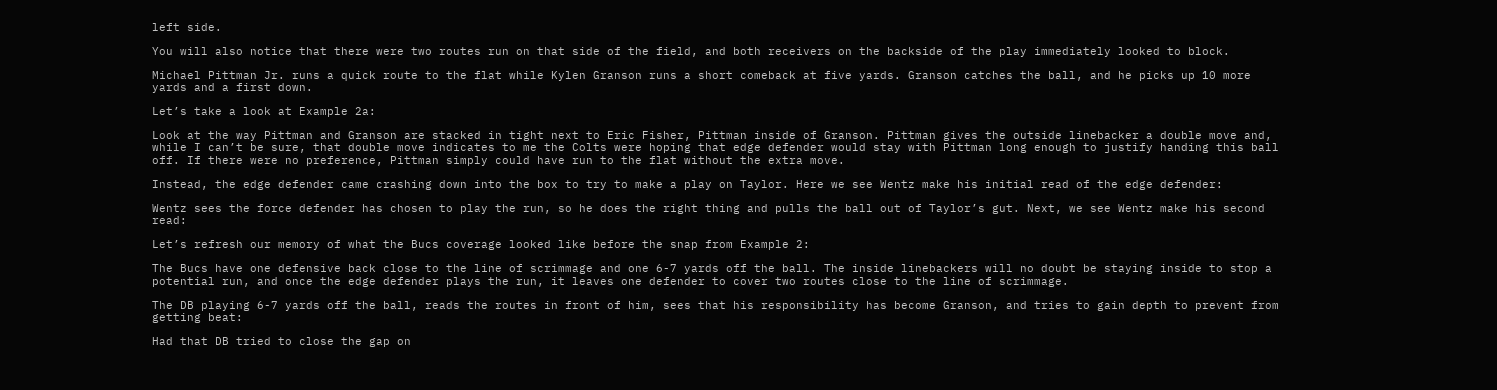left side.

You will also notice that there were two routes run on that side of the field, and both receivers on the backside of the play immediately looked to block.

Michael Pittman Jr. runs a quick route to the flat while Kylen Granson runs a short comeback at five yards. Granson catches the ball, and he picks up 10 more yards and a first down.

Let’s take a look at Example 2a:

Look at the way Pittman and Granson are stacked in tight next to Eric Fisher, Pittman inside of Granson. Pittman gives the outside linebacker a double move and, while I can’t be sure, that double move indicates to me the Colts were hoping that edge defender would stay with Pittman long enough to justify handing this ball off. If there were no preference, Pittman simply could have run to the flat without the extra move.

Instead, the edge defender came crashing down into the box to try to make a play on Taylor. Here we see Wentz make his initial read of the edge defender:

Wentz sees the force defender has chosen to play the run, so he does the right thing and pulls the ball out of Taylor’s gut. Next, we see Wentz make his second read:

Let’s refresh our memory of what the Bucs coverage looked like before the snap from Example 2:

The Bucs have one defensive back close to the line of scrimmage and one 6-7 yards off the ball. The inside linebackers will no doubt be staying inside to stop a potential run, and once the edge defender plays the run, it leaves one defender to cover two routes close to the line of scrimmage.

The DB playing 6-7 yards off the ball, reads the routes in front of him, sees that his responsibility has become Granson, and tries to gain depth to prevent from getting beat:

Had that DB tried to close the gap on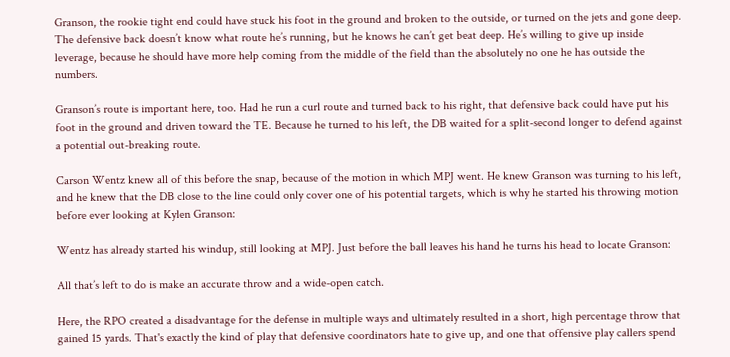Granson, the rookie tight end could have stuck his foot in the ground and broken to the outside, or turned on the jets and gone deep. The defensive back doesn’t know what route he’s running, but he knows he can’t get beat deep. He’s willing to give up inside leverage, because he should have more help coming from the middle of the field than the absolutely no one he has outside the numbers.

Granson’s route is important here, too. Had he run a curl route and turned back to his right, that defensive back could have put his foot in the ground and driven toward the TE. Because he turned to his left, the DB waited for a split-second longer to defend against a potential out-breaking route.

Carson Wentz knew all of this before the snap, because of the motion in which MPJ went. He knew Granson was turning to his left, and he knew that the DB close to the line could only cover one of his potential targets, which is why he started his throwing motion before ever looking at Kylen Granson:

Wentz has already started his windup, still looking at MPJ. Just before the ball leaves his hand he turns his head to locate Granson:

All that’s left to do is make an accurate throw and a wide-open catch.

Here, the RPO created a disadvantage for the defense in multiple ways and ultimately resulted in a short, high percentage throw that gained 15 yards. That's exactly the kind of play that defensive coordinators hate to give up, and one that offensive play callers spend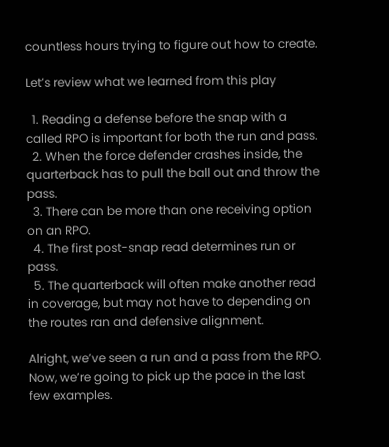countless hours trying to figure out how to create.

Let’s review what we learned from this play

  1. Reading a defense before the snap with a called RPO is important for both the run and pass.
  2. When the force defender crashes inside, the quarterback has to pull the ball out and throw the pass.
  3. There can be more than one receiving option on an RPO.
  4. The first post-snap read determines run or pass.
  5. The quarterback will often make another read in coverage, but may not have to depending on the routes ran and defensive alignment.

Alright, we’ve seen a run and a pass from the RPO. Now, we’re going to pick up the pace in the last few examples.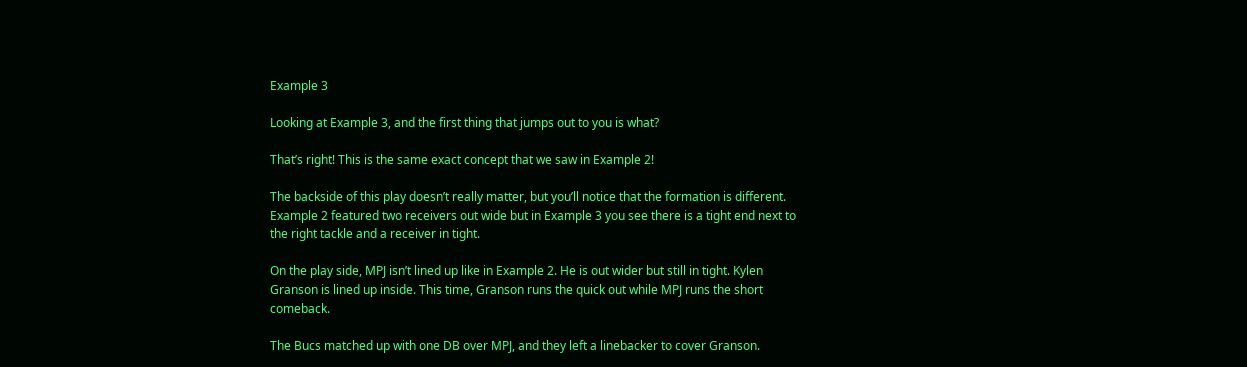Example 3

Looking at Example 3, and the first thing that jumps out to you is what?

That’s right! This is the same exact concept that we saw in Example 2!

The backside of this play doesn’t really matter, but you’ll notice that the formation is different. Example 2 featured two receivers out wide but in Example 3 you see there is a tight end next to the right tackle and a receiver in tight.

On the play side, MPJ isn’t lined up like in Example 2. He is out wider but still in tight. Kylen Granson is lined up inside. This time, Granson runs the quick out while MPJ runs the short comeback.

The Bucs matched up with one DB over MPJ, and they left a linebacker to cover Granson.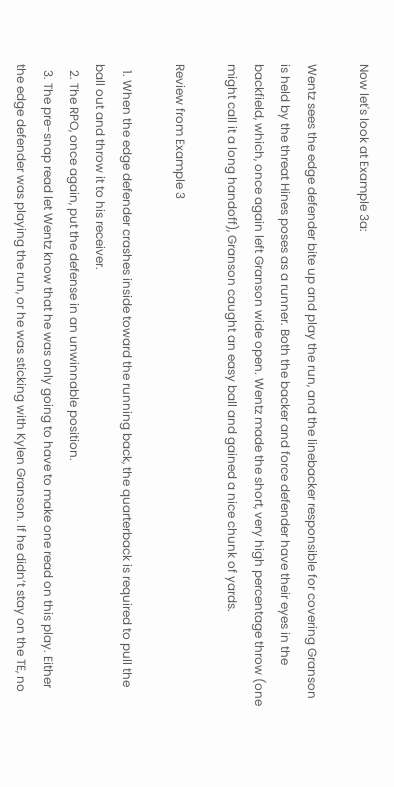Now let's look at Example 3a:

Wentz sees the edge defender bite up and play the run, and the linebacker responsible for covering Granson is held by the threat Hines poses as a runner. Both the backer and force defender have their eyes in the backfield, which, once again left Granson wide open. Wentz made the short, very high percentage throw (one might call it a long handoff), Granson caught an easy ball and gained a nice chunk of yards.

Review from Example 3

  1. When the edge defender crashes inside toward the running back, the quarterback is required to pull the ball out and throw it to his receiver.
  2. The RPO, once again, put the defense in an unwinnable position.
  3. The pre-snap read let Wentz know that he was only going to have to make one read on this play. Either the edge defender was playing the run, or he was sticking with Kylen Granson. If he didn’t stay on the TE, no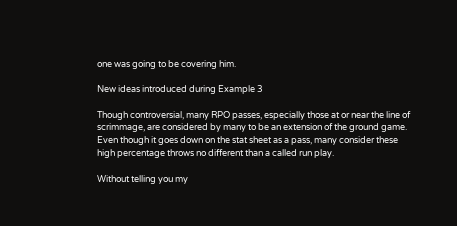one was going to be covering him.

New ideas introduced during Example 3

Though controversial, many RPO passes, especially those at or near the line of scrimmage, are considered by many to be an extension of the ground game. Even though it goes down on the stat sheet as a pass, many consider these high percentage throws no different than a called run play.

Without telling you my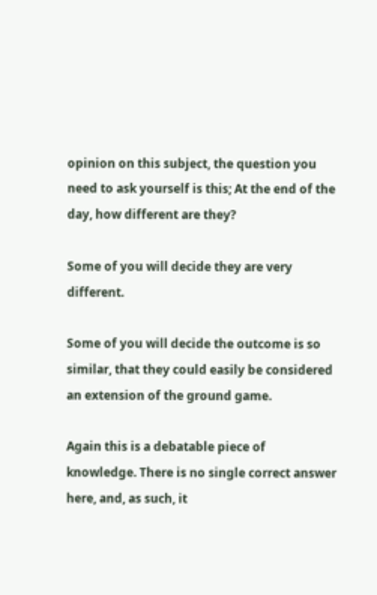opinion on this subject, the question you need to ask yourself is this; At the end of the day, how different are they?

Some of you will decide they are very different.

Some of you will decide the outcome is so similar, that they could easily be considered an extension of the ground game.

Again this is a debatable piece of knowledge. There is no single correct answer here, and, as such, it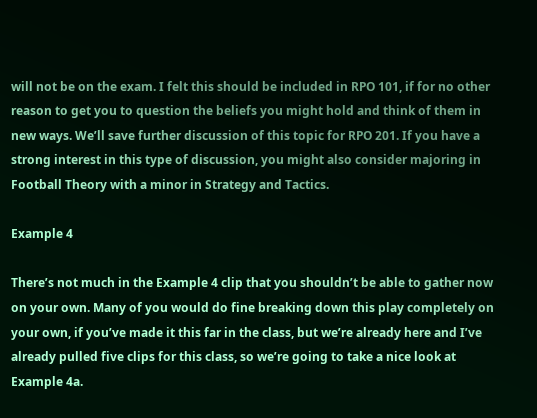will not be on the exam. I felt this should be included in RPO 101, if for no other reason to get you to question the beliefs you might hold and think of them in new ways. We’ll save further discussion of this topic for RPO 201. If you have a strong interest in this type of discussion, you might also consider majoring in Football Theory with a minor in Strategy and Tactics.

Example 4

There’s not much in the Example 4 clip that you shouldn’t be able to gather now on your own. Many of you would do fine breaking down this play completely on your own, if you’ve made it this far in the class, but we’re already here and I’ve already pulled five clips for this class, so we’re going to take a nice look at Example 4a.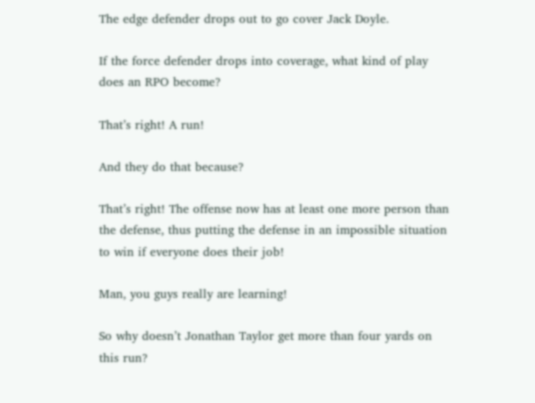The edge defender drops out to go cover Jack Doyle.

If the force defender drops into coverage, what kind of play does an RPO become?

That’s right! A run!

And they do that because?

That’s right! The offense now has at least one more person than the defense, thus putting the defense in an impossible situation to win if everyone does their job!

Man, you guys really are learning!

So why doesn’t Jonathan Taylor get more than four yards on this run?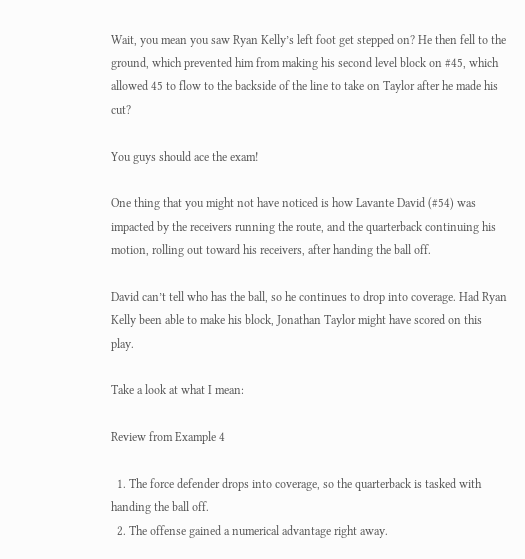Wait, you mean you saw Ryan Kelly’s left foot get stepped on? He then fell to the ground, which prevented him from making his second level block on #45, which allowed 45 to flow to the backside of the line to take on Taylor after he made his cut?

You guys should ace the exam!

One thing that you might not have noticed is how Lavante David (#54) was impacted by the receivers running the route, and the quarterback continuing his motion, rolling out toward his receivers, after handing the ball off.

David can’t tell who has the ball, so he continues to drop into coverage. Had Ryan Kelly been able to make his block, Jonathan Taylor might have scored on this play.

Take a look at what I mean:

Review from Example 4

  1. The force defender drops into coverage, so the quarterback is tasked with handing the ball off.
  2. The offense gained a numerical advantage right away.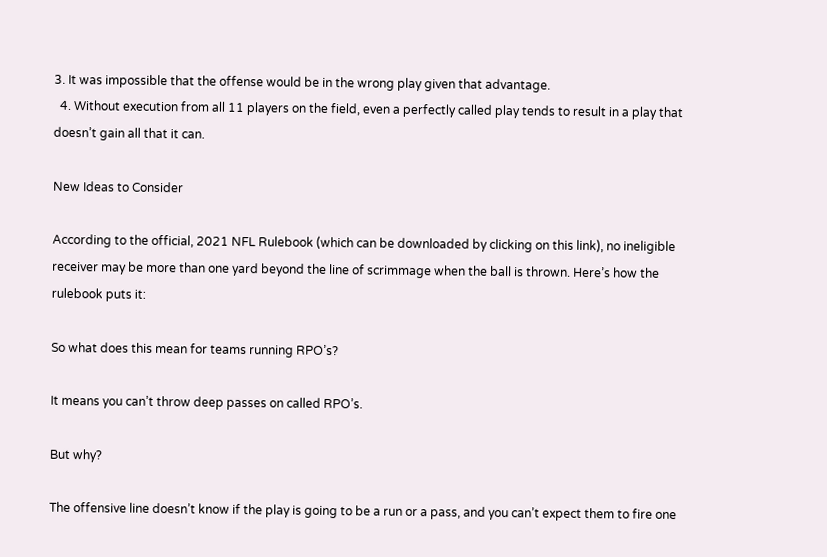3. It was impossible that the offense would be in the wrong play given that advantage.
  4. Without execution from all 11 players on the field, even a perfectly called play tends to result in a play that doesn’t gain all that it can.

New Ideas to Consider

According to the official, 2021 NFL Rulebook (which can be downloaded by clicking on this link), no ineligible receiver may be more than one yard beyond the line of scrimmage when the ball is thrown. Here’s how the rulebook puts it:

So what does this mean for teams running RPO’s?

It means you can’t throw deep passes on called RPO’s.

But why?

The offensive line doesn’t know if the play is going to be a run or a pass, and you can’t expect them to fire one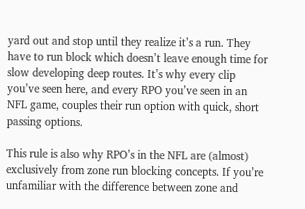yard out and stop until they realize it’s a run. They have to run block which doesn’t leave enough time for slow developing deep routes. It’s why every clip you’ve seen here, and every RPO you’ve seen in an NFL game, couples their run option with quick, short passing options.

This rule is also why RPO’s in the NFL are (almost) exclusively from zone run blocking concepts. If you’re unfamiliar with the difference between zone and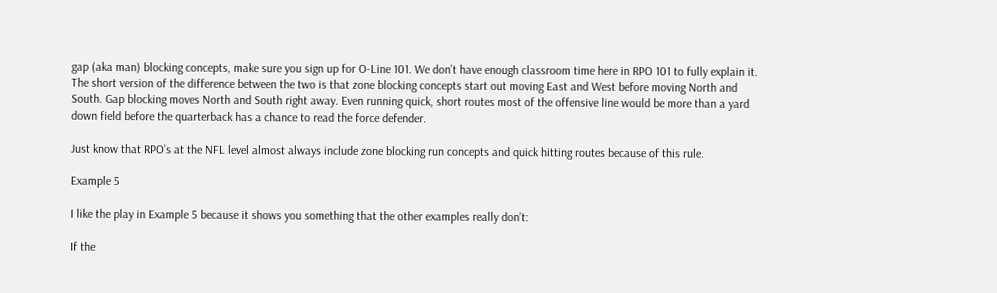gap (aka man) blocking concepts, make sure you sign up for O-Line 101. We don’t have enough classroom time here in RPO 101 to fully explain it. The short version of the difference between the two is that zone blocking concepts start out moving East and West before moving North and South. Gap blocking moves North and South right away. Even running quick, short routes most of the offensive line would be more than a yard down field before the quarterback has a chance to read the force defender.

Just know that RPO’s at the NFL level almost always include zone blocking run concepts and quick hitting routes because of this rule.

Example 5

I like the play in Example 5 because it shows you something that the other examples really don’t:

If the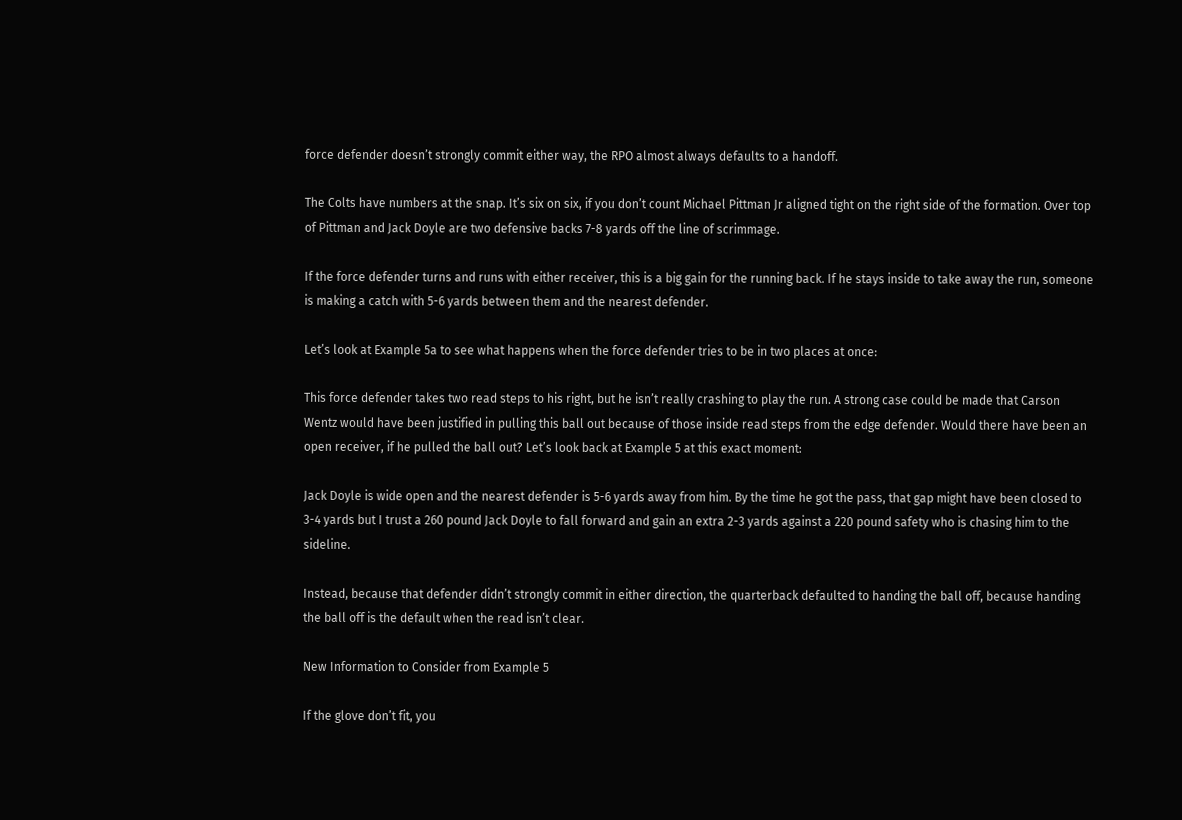force defender doesn’t strongly commit either way, the RPO almost always defaults to a handoff.

The Colts have numbers at the snap. It’s six on six, if you don’t count Michael Pittman Jr aligned tight on the right side of the formation. Over top of Pittman and Jack Doyle are two defensive backs 7-8 yards off the line of scrimmage.

If the force defender turns and runs with either receiver, this is a big gain for the running back. If he stays inside to take away the run, someone is making a catch with 5-6 yards between them and the nearest defender.

Let’s look at Example 5a to see what happens when the force defender tries to be in two places at once:

This force defender takes two read steps to his right, but he isn’t really crashing to play the run. A strong case could be made that Carson Wentz would have been justified in pulling this ball out because of those inside read steps from the edge defender. Would there have been an open receiver, if he pulled the ball out? Let’s look back at Example 5 at this exact moment:

Jack Doyle is wide open and the nearest defender is 5-6 yards away from him. By the time he got the pass, that gap might have been closed to 3-4 yards but I trust a 260 pound Jack Doyle to fall forward and gain an extra 2-3 yards against a 220 pound safety who is chasing him to the sideline.

Instead, because that defender didn’t strongly commit in either direction, the quarterback defaulted to handing the ball off, because handing the ball off is the default when the read isn’t clear.

New Information to Consider from Example 5

If the glove don’t fit, you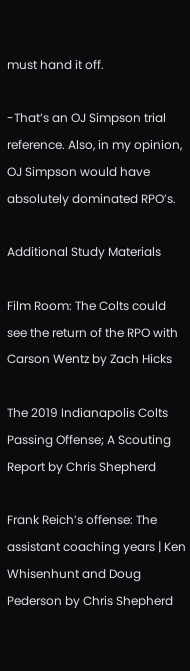must hand it off.

-That’s an OJ Simpson trial reference. Also, in my opinion, OJ Simpson would have absolutely dominated RPO’s.

Additional Study Materials

Film Room: The Colts could see the return of the RPO with Carson Wentz by Zach Hicks

The 2019 Indianapolis Colts Passing Offense; A Scouting Report by Chris Shepherd

Frank Reich’s offense: The assistant coaching years | Ken Whisenhunt and Doug Pederson by Chris Shepherd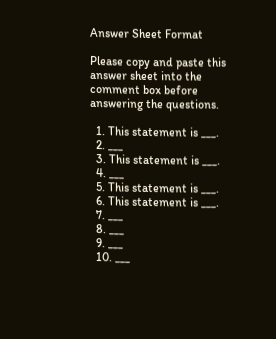Answer Sheet Format

Please copy and paste this answer sheet into the comment box before answering the questions.

  1. This statement is ___.
  2. ___
  3. This statement is ___.
  4. ___
  5. This statement is ___.
  6. This statement is ___.
  7. ___
  8. ___
  9. ___
  10. ___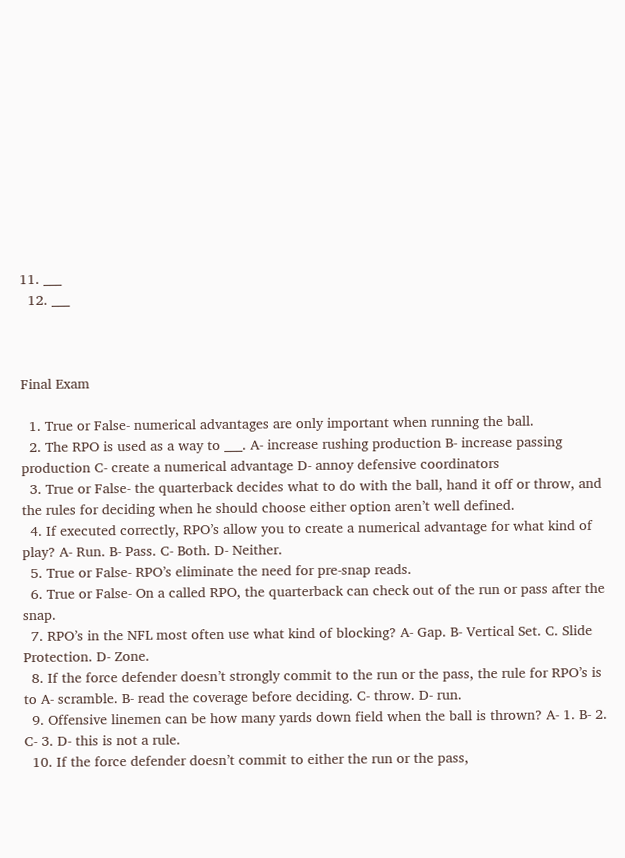11. ___
  12. ___



Final Exam

  1. True or False- numerical advantages are only important when running the ball.
  2. The RPO is used as a way to ___. A- increase rushing production B- increase passing production C- create a numerical advantage D- annoy defensive coordinators
  3. True or False- the quarterback decides what to do with the ball, hand it off or throw, and the rules for deciding when he should choose either option aren’t well defined.
  4. If executed correctly, RPO’s allow you to create a numerical advantage for what kind of play? A- Run. B- Pass. C- Both. D- Neither.
  5. True or False- RPO’s eliminate the need for pre-snap reads.
  6. True or False- On a called RPO, the quarterback can check out of the run or pass after the snap.
  7. RPO’s in the NFL most often use what kind of blocking? A- Gap. B- Vertical Set. C. Slide Protection. D- Zone.
  8. If the force defender doesn’t strongly commit to the run or the pass, the rule for RPO’s is to A- scramble. B- read the coverage before deciding. C- throw. D- run.
  9. Offensive linemen can be how many yards down field when the ball is thrown? A- 1. B- 2. C- 3. D- this is not a rule.
  10. If the force defender doesn’t commit to either the run or the pass,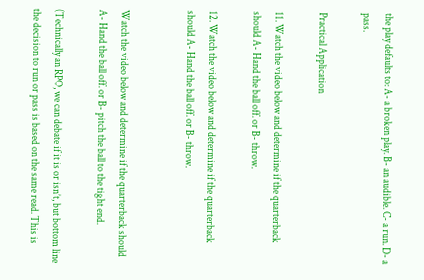the play defaults to: A- a broken play. B- an audible. C- a run. D- a pass.

Practical Application

11. Watch the video below and determine if the quarterback should A- Hand the ball off. or B- throw.

12. Watch the video below and determine if the quarterback should A- Hand the ball off. or B- throw.


Watch the video below and determine if the quarterback should A- Hand the ball off. or B- pitch the ball to the tight end.

(Technically an RPO, we can debate if it is or isn’t, but bottom line the decision to run or pass is based on the same read. This is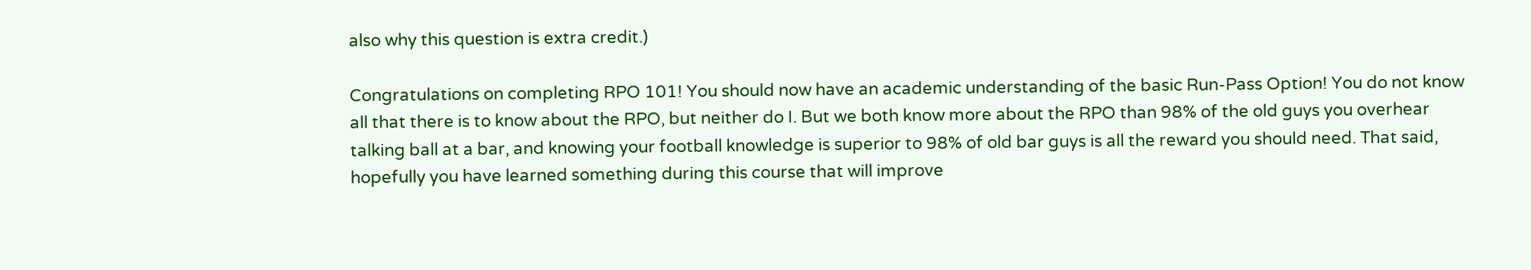also why this question is extra credit.)

Congratulations on completing RPO 101! You should now have an academic understanding of the basic Run-Pass Option! You do not know all that there is to know about the RPO, but neither do I. But we both know more about the RPO than 98% of the old guys you overhear talking ball at a bar, and knowing your football knowledge is superior to 98% of old bar guys is all the reward you should need. That said, hopefully you have learned something during this course that will improve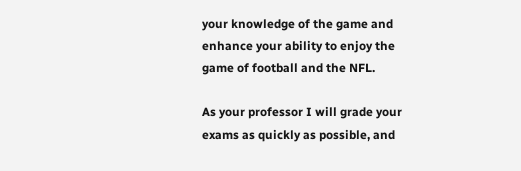your knowledge of the game and enhance your ability to enjoy the game of football and the NFL.

As your professor I will grade your exams as quickly as possible, and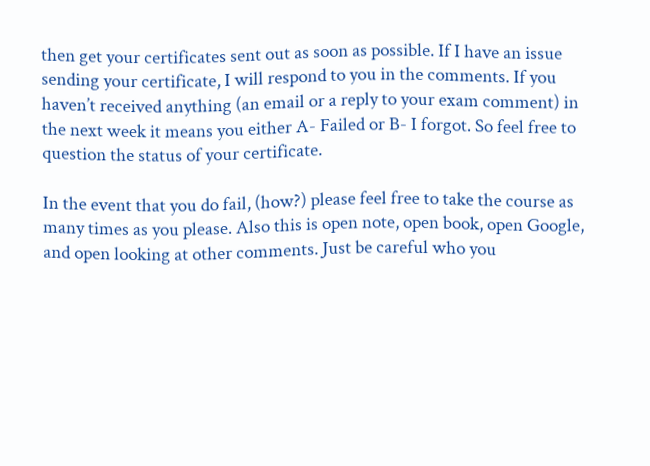then get your certificates sent out as soon as possible. If I have an issue sending your certificate, I will respond to you in the comments. If you haven’t received anything (an email or a reply to your exam comment) in the next week it means you either A- Failed or B- I forgot. So feel free to question the status of your certificate.

In the event that you do fail, (how?) please feel free to take the course as many times as you please. Also this is open note, open book, open Google, and open looking at other comments. Just be careful who you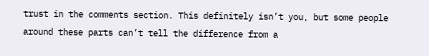trust in the comments section. This definitely isn’t you, but some people around these parts can’t tell the difference from a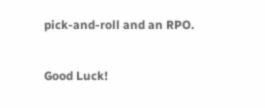pick-and-roll and an RPO.

Good Luck!